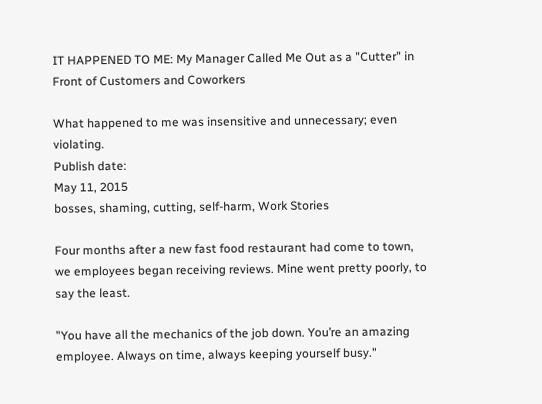IT HAPPENED TO ME: My Manager Called Me Out as a "Cutter" in Front of Customers and Coworkers

What happened to me was insensitive and unnecessary; even violating.
Publish date:
May 11, 2015
bosses, shaming, cutting, self-harm, Work Stories

Four months after a new fast food restaurant had come to town, we employees began receiving reviews. Mine went pretty poorly, to say the least.

"You have all the mechanics of the job down. You’re an amazing employee. Always on time, always keeping yourself busy."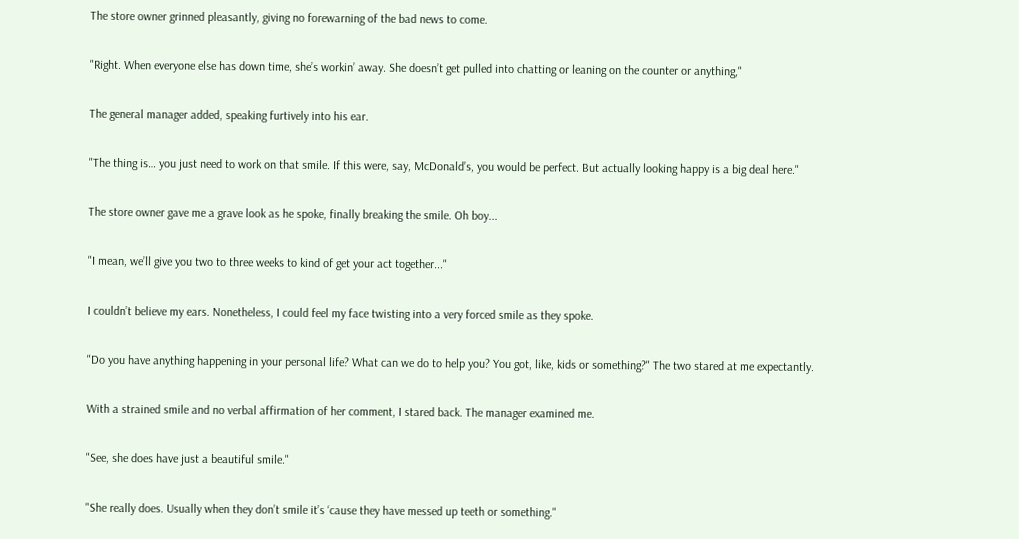The store owner grinned pleasantly, giving no forewarning of the bad news to come.

"Right. When everyone else has down time, she’s workin’ away. She doesn’t get pulled into chatting or leaning on the counter or anything,"

The general manager added, speaking furtively into his ear.

"The thing is… you just need to work on that smile. If this were, say, McDonald’s, you would be perfect. But actually looking happy is a big deal here."

The store owner gave me a grave look as he spoke, finally breaking the smile. Oh boy...

"I mean, we’ll give you two to three weeks to kind of get your act together..."

I couldn’t believe my ears. Nonetheless, I could feel my face twisting into a very forced smile as they spoke.

"Do you have anything happening in your personal life? What can we do to help you? You got, like, kids or something?" The two stared at me expectantly.

With a strained smile and no verbal affirmation of her comment, I stared back. The manager examined me.

"See, she does have just a beautiful smile."

"She really does. Usually when they don’t smile it’s ‘cause they have messed up teeth or something."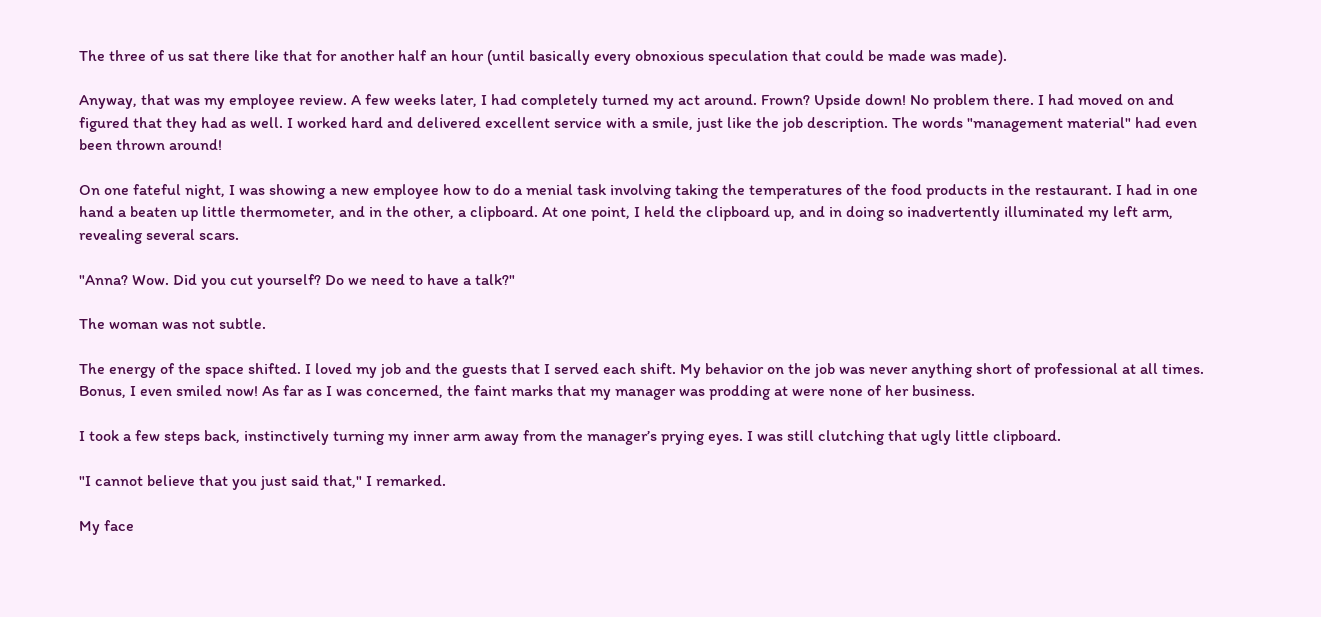The three of us sat there like that for another half an hour (until basically every obnoxious speculation that could be made was made).

Anyway, that was my employee review. A few weeks later, I had completely turned my act around. Frown? Upside down! No problem there. I had moved on and figured that they had as well. I worked hard and delivered excellent service with a smile, just like the job description. The words "management material" had even been thrown around!

On one fateful night, I was showing a new employee how to do a menial task involving taking the temperatures of the food products in the restaurant. I had in one hand a beaten up little thermometer, and in the other, a clipboard. At one point, I held the clipboard up, and in doing so inadvertently illuminated my left arm, revealing several scars.

"Anna? Wow. Did you cut yourself? Do we need to have a talk?"

The woman was not subtle.

The energy of the space shifted. I loved my job and the guests that I served each shift. My behavior on the job was never anything short of professional at all times. Bonus, I even smiled now! As far as I was concerned, the faint marks that my manager was prodding at were none of her business.

I took a few steps back, instinctively turning my inner arm away from the manager’s prying eyes. I was still clutching that ugly little clipboard.

"I cannot believe that you just said that," I remarked.

My face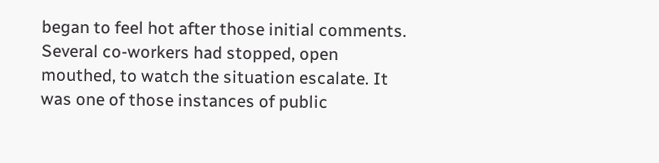began to feel hot after those initial comments. Several co-workers had stopped, open mouthed, to watch the situation escalate. It was one of those instances of public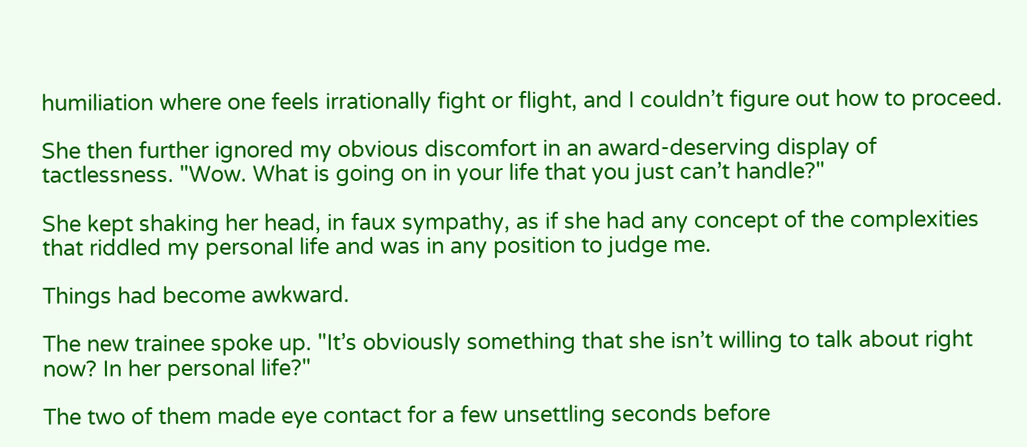humiliation where one feels irrationally fight or flight, and I couldn’t figure out how to proceed.

She then further ignored my obvious discomfort in an award-deserving display of tactlessness. "Wow. What is going on in your life that you just can’t handle?"

She kept shaking her head, in faux sympathy, as if she had any concept of the complexities that riddled my personal life and was in any position to judge me.

Things had become awkward.

The new trainee spoke up. "It’s obviously something that she isn’t willing to talk about right now? In her personal life?"

The two of them made eye contact for a few unsettling seconds before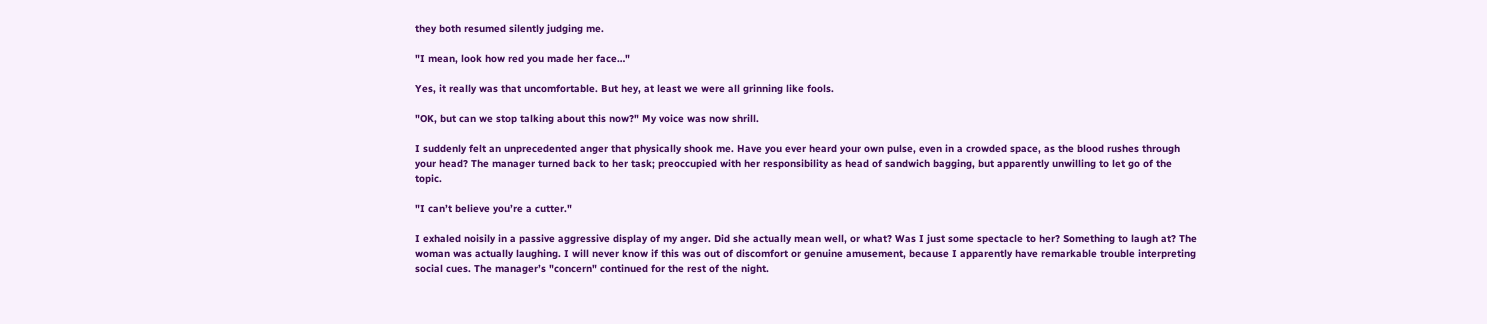they both resumed silently judging me.

"I mean, look how red you made her face…"

Yes, it really was that uncomfortable. But hey, at least we were all grinning like fools.

"OK, but can we stop talking about this now?" My voice was now shrill.

I suddenly felt an unprecedented anger that physically shook me. Have you ever heard your own pulse, even in a crowded space, as the blood rushes through your head? The manager turned back to her task; preoccupied with her responsibility as head of sandwich bagging, but apparently unwilling to let go of the topic.

"I can’t believe you’re a cutter."

I exhaled noisily in a passive aggressive display of my anger. Did she actually mean well, or what? Was I just some spectacle to her? Something to laugh at? The woman was actually laughing. I will never know if this was out of discomfort or genuine amusement, because I apparently have remarkable trouble interpreting social cues. The manager’s "concern" continued for the rest of the night.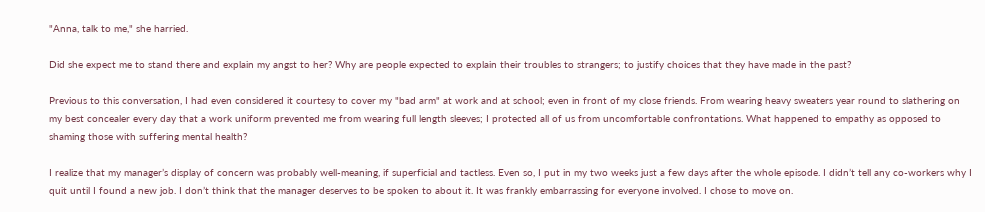"Anna, talk to me," she harried.

Did she expect me to stand there and explain my angst to her? Why are people expected to explain their troubles to strangers; to justify choices that they have made in the past?

Previous to this conversation, I had even considered it courtesy to cover my "bad arm" at work and at school; even in front of my close friends. From wearing heavy sweaters year round to slathering on my best concealer every day that a work uniform prevented me from wearing full length sleeves; I protected all of us from uncomfortable confrontations. What happened to empathy as opposed to shaming those with suffering mental health?

I realize that my manager’s display of concern was probably well-meaning, if superficial and tactless. Even so, I put in my two weeks just a few days after the whole episode. I didn’t tell any co-workers why I quit until I found a new job. I don’t think that the manager deserves to be spoken to about it. It was frankly embarrassing for everyone involved. I chose to move on.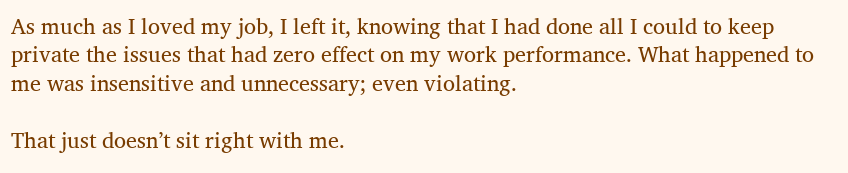As much as I loved my job, I left it, knowing that I had done all I could to keep private the issues that had zero effect on my work performance. What happened to me was insensitive and unnecessary; even violating.

That just doesn’t sit right with me.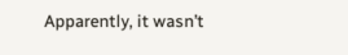Apparently, it wasn’t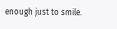enough just to smile.